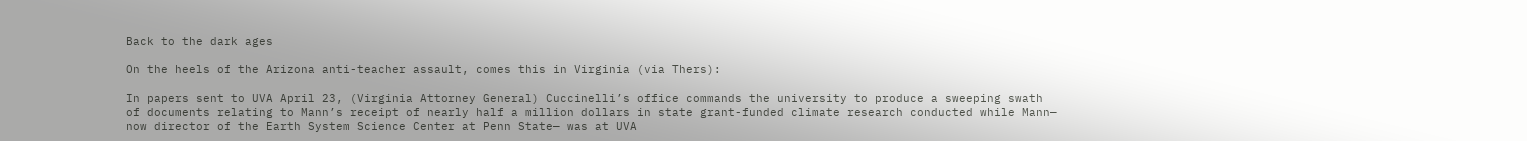Back to the dark ages

On the heels of the Arizona anti-teacher assault, comes this in Virginia (via Thers):

In papers sent to UVA April 23, (Virginia Attorney General) Cuccinelli’s office commands the university to produce a sweeping swath of documents relating to Mann’s receipt of nearly half a million dollars in state grant-funded climate research conducted while Mann— now director of the Earth System Science Center at Penn State— was at UVA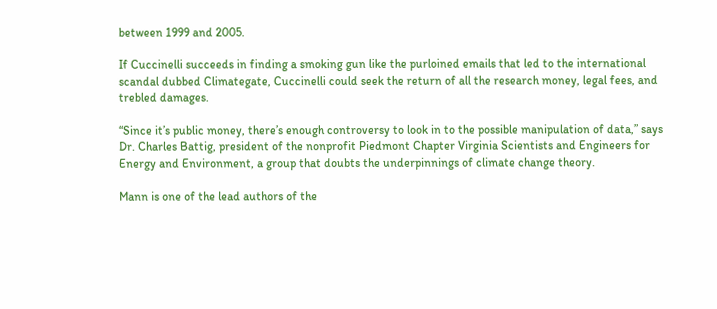between 1999 and 2005.

If Cuccinelli succeeds in finding a smoking gun like the purloined emails that led to the international scandal dubbed Climategate, Cuccinelli could seek the return of all the research money, legal fees, and trebled damages.

“Since it’s public money, there’s enough controversy to look in to the possible manipulation of data,” says Dr. Charles Battig, president of the nonprofit Piedmont Chapter Virginia Scientists and Engineers for Energy and Environment, a group that doubts the underpinnings of climate change theory.

Mann is one of the lead authors of the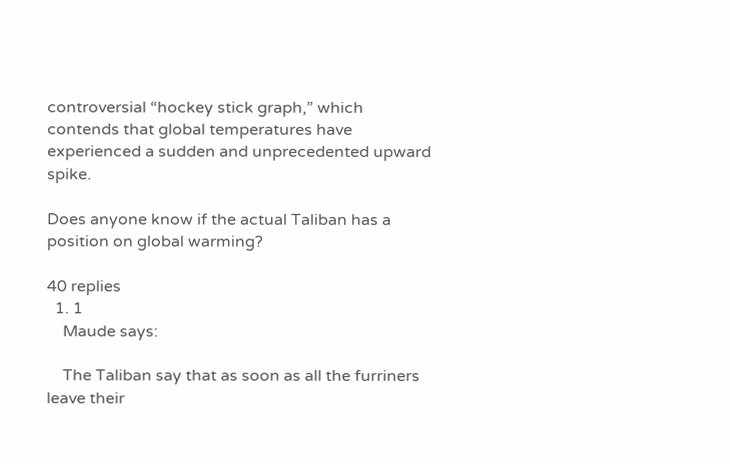controversial “hockey stick graph,” which contends that global temperatures have experienced a sudden and unprecedented upward spike.

Does anyone know if the actual Taliban has a position on global warming?

40 replies
  1. 1
    Maude says:

    The Taliban say that as soon as all the furriners leave their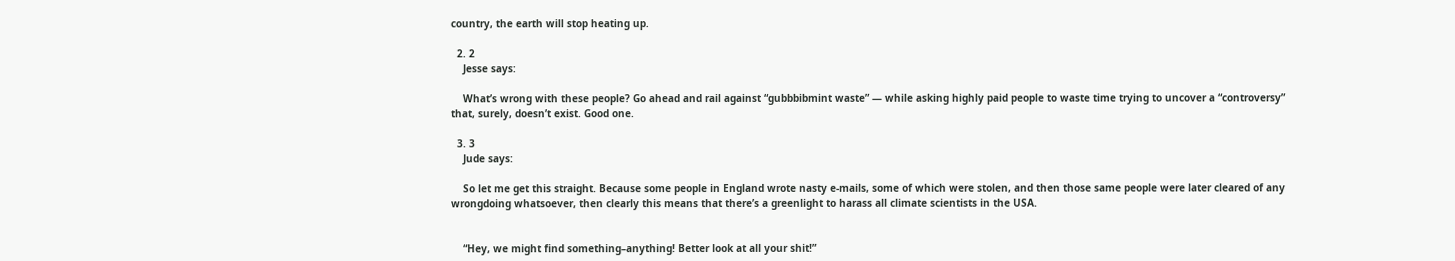country, the earth will stop heating up.

  2. 2
    Jesse says:

    What’s wrong with these people? Go ahead and rail against “gubbbibmint waste” — while asking highly paid people to waste time trying to uncover a “controversy” that, surely, doesn’t exist. Good one.

  3. 3
    Jude says:

    So let me get this straight. Because some people in England wrote nasty e-mails, some of which were stolen, and then those same people were later cleared of any wrongdoing whatsoever, then clearly this means that there’s a greenlight to harass all climate scientists in the USA.


    “Hey, we might find something–anything! Better look at all your shit!”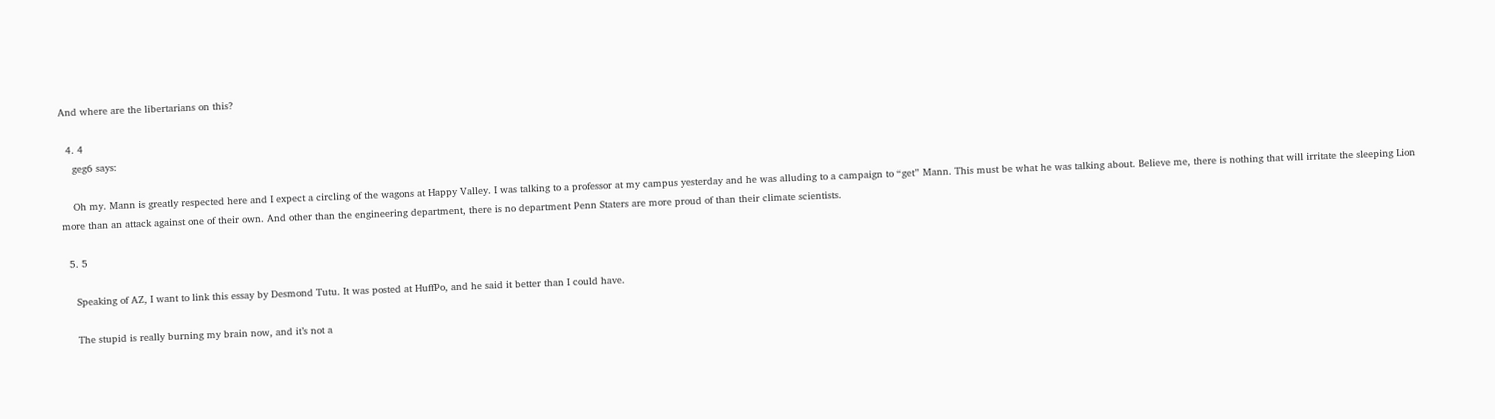And where are the libertarians on this?

  4. 4
    geg6 says:

    Oh my. Mann is greatly respected here and I expect a circling of the wagons at Happy Valley. I was talking to a professor at my campus yesterday and he was alluding to a campaign to “get” Mann. This must be what he was talking about. Believe me, there is nothing that will irritate the sleeping Lion more than an attack against one of their own. And other than the engineering department, there is no department Penn Staters are more proud of than their climate scientists.

  5. 5

    Speaking of AZ, I want to link this essay by Desmond Tutu. It was posted at HuffPo, and he said it better than I could have.

    The stupid is really burning my brain now, and it’s not a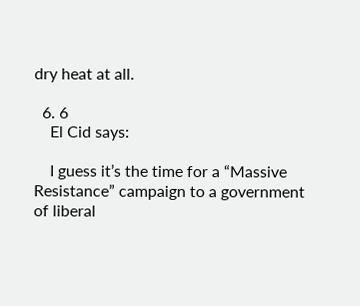dry heat at all.

  6. 6
    El Cid says:

    I guess it’s the time for a “Massive Resistance” campaign to a government of liberal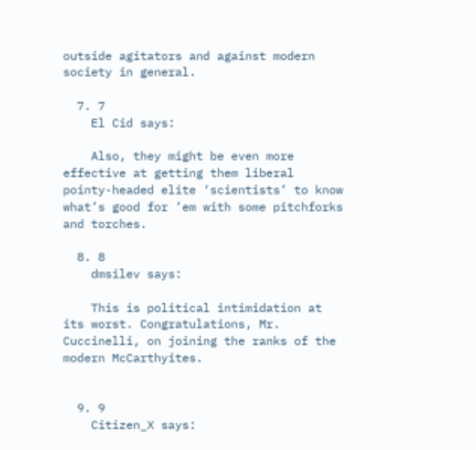outside agitators and against modern society in general.

  7. 7
    El Cid says:

    Also, they might be even more effective at getting them liberal pointy-headed elite ‘scientists’ to know what’s good for ’em with some pitchforks and torches.

  8. 8
    dmsilev says:

    This is political intimidation at its worst. Congratulations, Mr. Cuccinelli, on joining the ranks of the modern McCarthyites.


  9. 9
    Citizen_X says: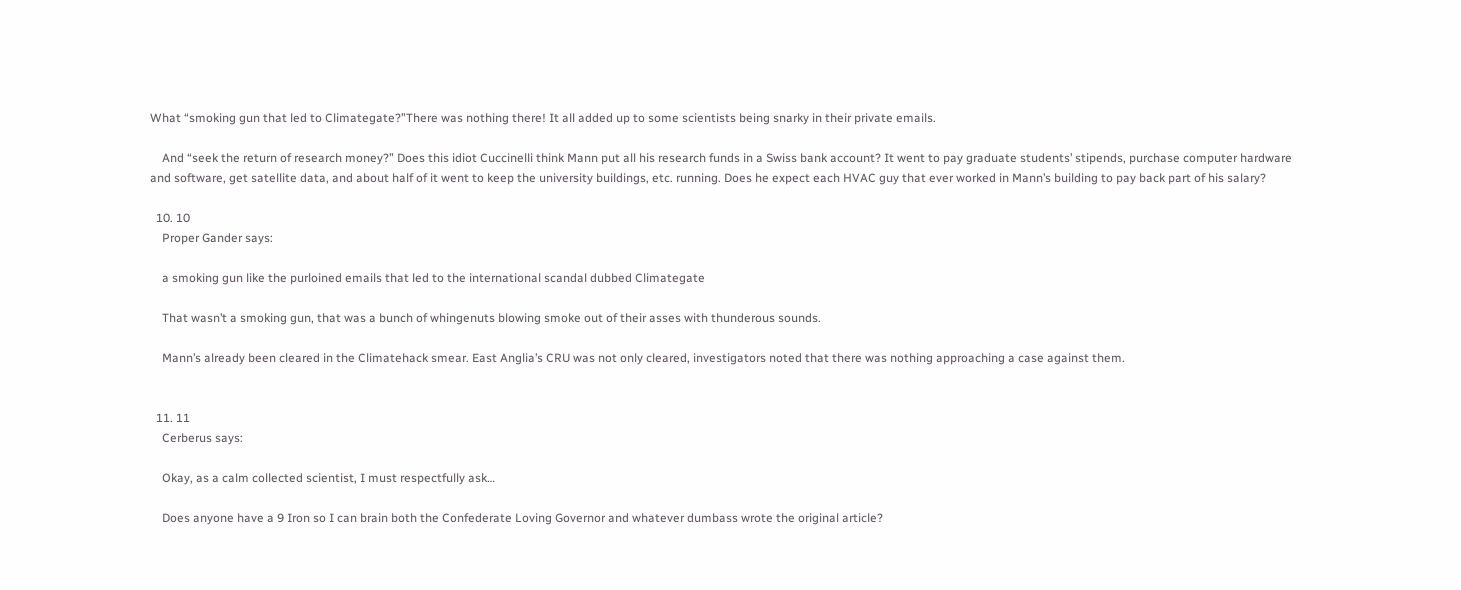What “smoking gun that led to Climategate?”There was nothing there! It all added up to some scientists being snarky in their private emails.

    And “seek the return of research money?” Does this idiot Cuccinelli think Mann put all his research funds in a Swiss bank account? It went to pay graduate students’ stipends, purchase computer hardware and software, get satellite data, and about half of it went to keep the university buildings, etc. running. Does he expect each HVAC guy that ever worked in Mann’s building to pay back part of his salary?

  10. 10
    Proper Gander says:

    a smoking gun like the purloined emails that led to the international scandal dubbed Climategate

    That wasn’t a smoking gun, that was a bunch of whingenuts blowing smoke out of their asses with thunderous sounds.

    Mann’s already been cleared in the Climatehack smear. East Anglia’s CRU was not only cleared, investigators noted that there was nothing approaching a case against them.


  11. 11
    Cerberus says:

    Okay, as a calm collected scientist, I must respectfully ask…

    Does anyone have a 9 Iron so I can brain both the Confederate Loving Governor and whatever dumbass wrote the original article?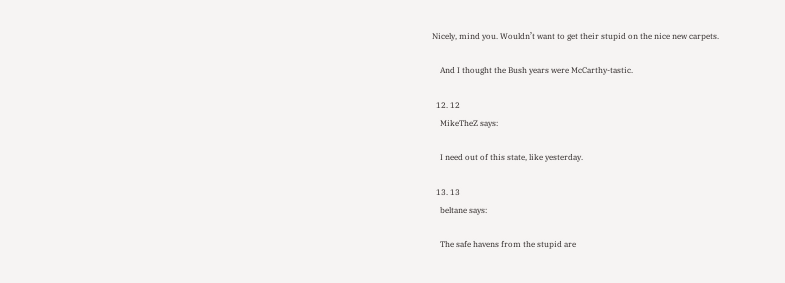Nicely, mind you. Wouldn’t want to get their stupid on the nice new carpets.

    And I thought the Bush years were McCarthy-tastic.

  12. 12
    MikeTheZ says:

    I need out of this state, like yesterday.

  13. 13
    beltane says:

    The safe havens from the stupid are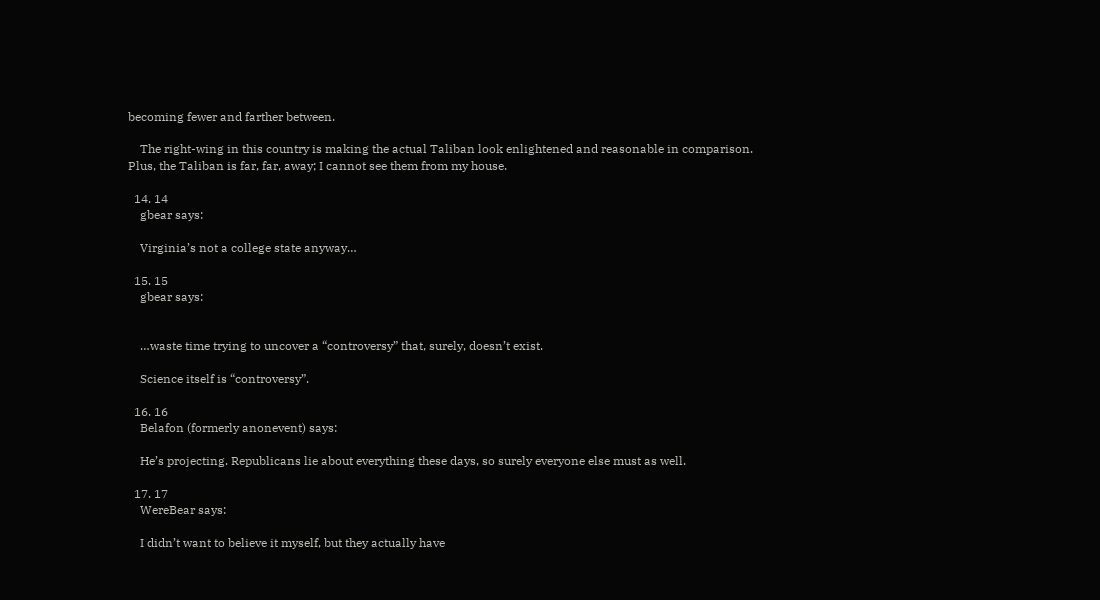becoming fewer and farther between.

    The right-wing in this country is making the actual Taliban look enlightened and reasonable in comparison. Plus, the Taliban is far, far, away; I cannot see them from my house.

  14. 14
    gbear says:

    Virginia’s not a college state anyway…

  15. 15
    gbear says:


    …waste time trying to uncover a “controversy” that, surely, doesn’t exist.

    Science itself is “controversy”.

  16. 16
    Belafon (formerly anonevent) says:

    He’s projecting. Republicans lie about everything these days, so surely everyone else must as well.

  17. 17
    WereBear says:

    I didn’t want to believe it myself, but they actually have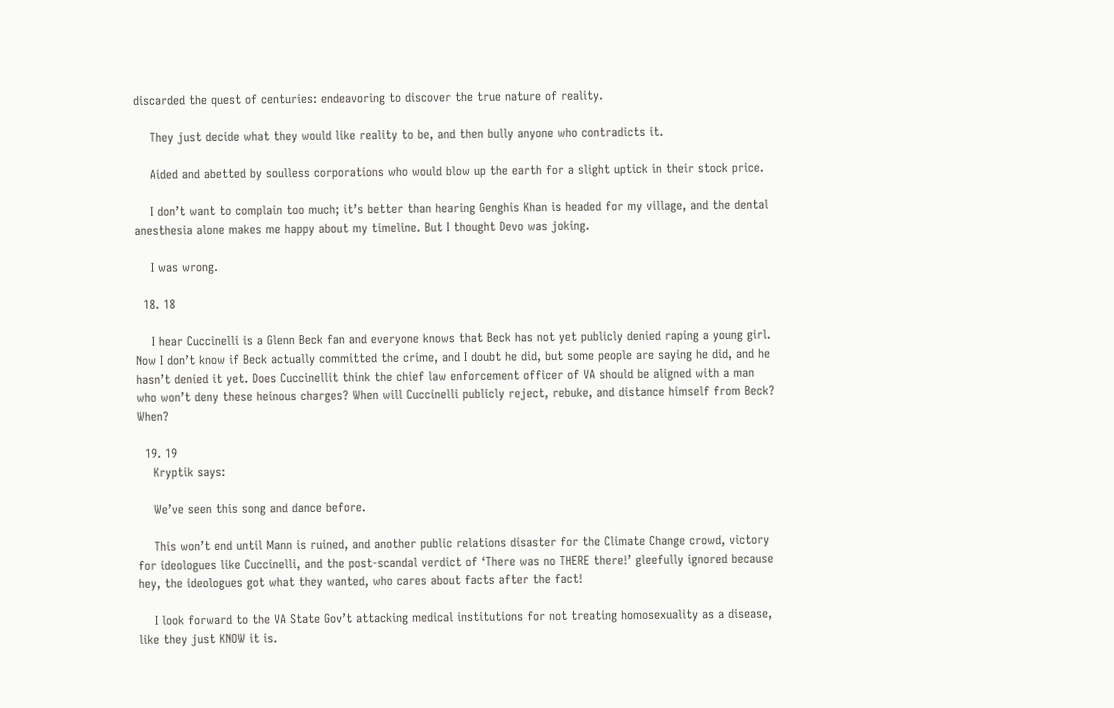discarded the quest of centuries: endeavoring to discover the true nature of reality.

    They just decide what they would like reality to be, and then bully anyone who contradicts it.

    Aided and abetted by soulless corporations who would blow up the earth for a slight uptick in their stock price.

    I don’t want to complain too much; it’s better than hearing Genghis Khan is headed for my village, and the dental anesthesia alone makes me happy about my timeline. But I thought Devo was joking.

    I was wrong.

  18. 18

    I hear Cuccinelli is a Glenn Beck fan and everyone knows that Beck has not yet publicly denied raping a young girl. Now I don’t know if Beck actually committed the crime, and I doubt he did, but some people are saying he did, and he hasn’t denied it yet. Does Cuccinellit think the chief law enforcement officer of VA should be aligned with a man who won’t deny these heinous charges? When will Cuccinelli publicly reject, rebuke, and distance himself from Beck? When?

  19. 19
    Kryptik says:

    We’ve seen this song and dance before.

    This won’t end until Mann is ruined, and another public relations disaster for the Climate Change crowd, victory for ideologues like Cuccinelli, and the post-scandal verdict of ‘There was no THERE there!’ gleefully ignored because hey, the ideologues got what they wanted, who cares about facts after the fact!

    I look forward to the VA State Gov’t attacking medical institutions for not treating homosexuality as a disease, like they just KNOW it is.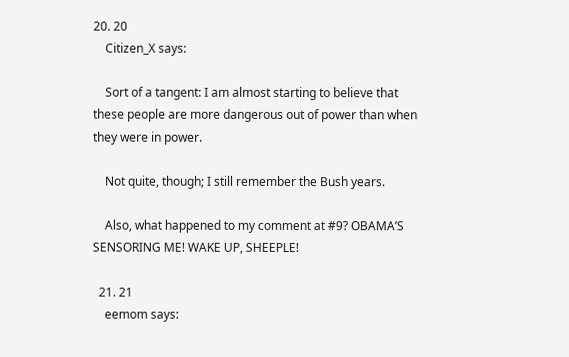20. 20
    Citizen_X says:

    Sort of a tangent: I am almost starting to believe that these people are more dangerous out of power than when they were in power.

    Not quite, though; I still remember the Bush years.

    Also, what happened to my comment at #9? OBAMA’S SENSORING ME! WAKE UP, SHEEPLE!

  21. 21
    eemom says: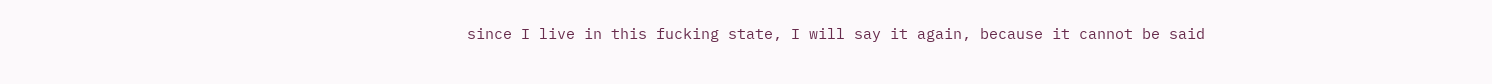since I live in this fucking state, I will say it again, because it cannot be said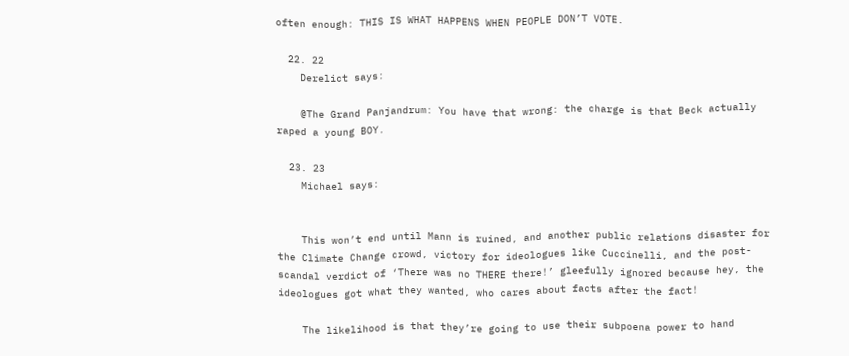often enough: THIS IS WHAT HAPPENS WHEN PEOPLE DON’T VOTE.

  22. 22
    Derelict says:

    @The Grand Panjandrum: You have that wrong: the charge is that Beck actually raped a young BOY.

  23. 23
    Michael says:


    This won’t end until Mann is ruined, and another public relations disaster for the Climate Change crowd, victory for ideologues like Cuccinelli, and the post-scandal verdict of ‘There was no THERE there!’ gleefully ignored because hey, the ideologues got what they wanted, who cares about facts after the fact!

    The likelihood is that they’re going to use their subpoena power to hand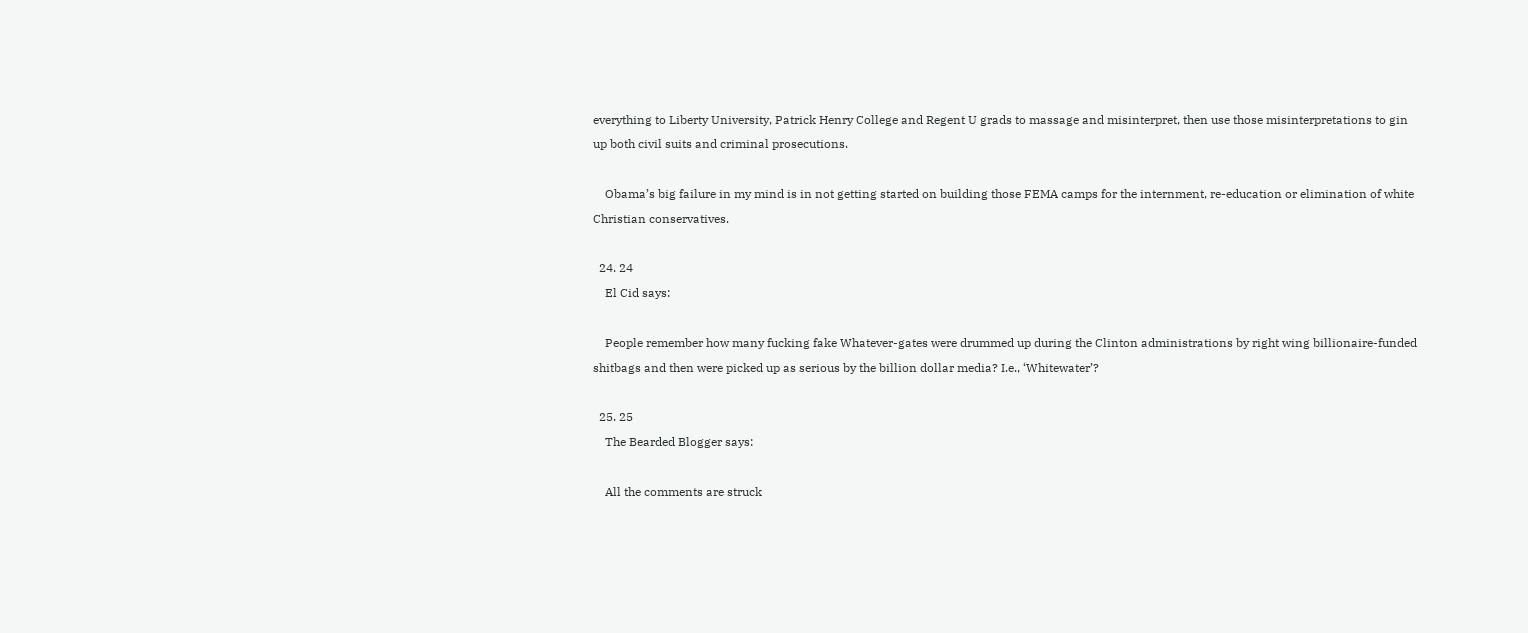everything to Liberty University, Patrick Henry College and Regent U grads to massage and misinterpret, then use those misinterpretations to gin up both civil suits and criminal prosecutions.

    Obama’s big failure in my mind is in not getting started on building those FEMA camps for the internment, re-education or elimination of white Christian conservatives.

  24. 24
    El Cid says:

    People remember how many fucking fake Whatever-gates were drummed up during the Clinton administrations by right wing billionaire-funded shitbags and then were picked up as serious by the billion dollar media? I.e., ‘Whitewater’?

  25. 25
    The Bearded Blogger says:

    All the comments are struck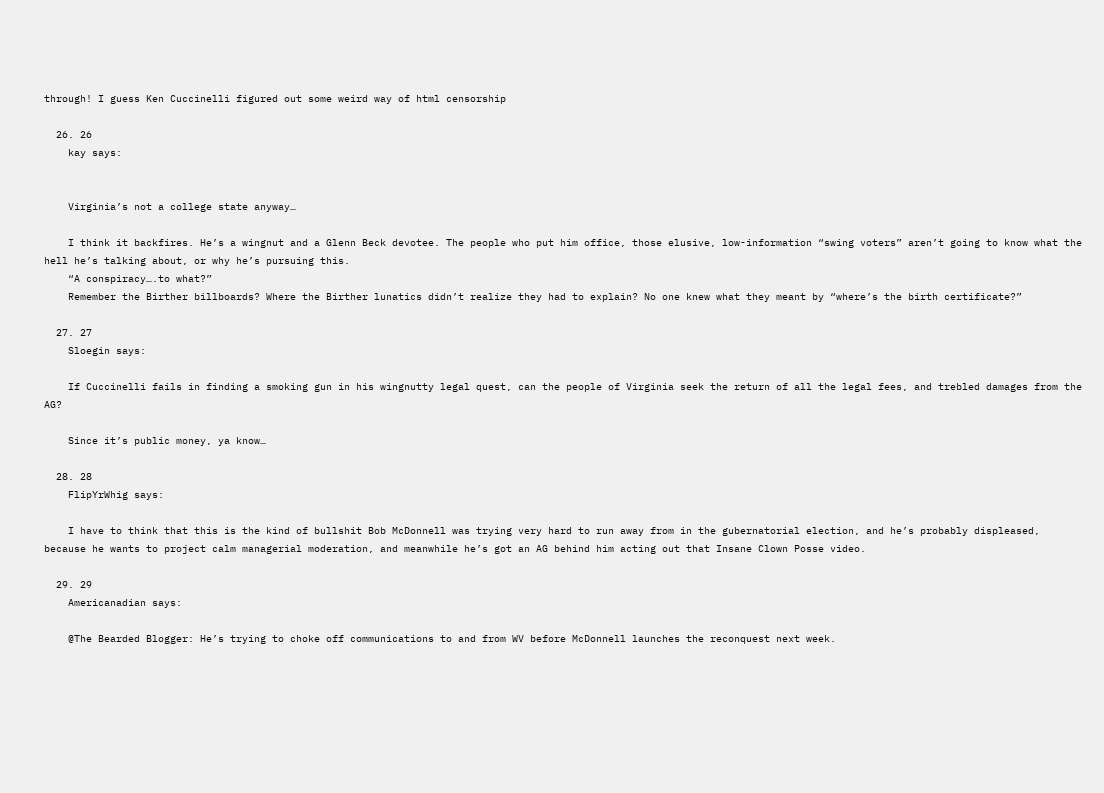through! I guess Ken Cuccinelli figured out some weird way of html censorship

  26. 26
    kay says:


    Virginia’s not a college state anyway…

    I think it backfires. He’s a wingnut and a Glenn Beck devotee. The people who put him office, those elusive, low-information “swing voters” aren’t going to know what the hell he’s talking about, or why he’s pursuing this.
    “A conspiracy….to what?”
    Remember the Birther billboards? Where the Birther lunatics didn’t realize they had to explain? No one knew what they meant by “where’s the birth certificate?”

  27. 27
    Sloegin says:

    If Cuccinelli fails in finding a smoking gun in his wingnutty legal quest, can the people of Virginia seek the return of all the legal fees, and trebled damages from the AG?

    Since it’s public money, ya know…

  28. 28
    FlipYrWhig says:

    I have to think that this is the kind of bullshit Bob McDonnell was trying very hard to run away from in the gubernatorial election, and he’s probably displeased, because he wants to project calm managerial moderation, and meanwhile he’s got an AG behind him acting out that Insane Clown Posse video.

  29. 29
    Americanadian says:

    @The Bearded Blogger: He’s trying to choke off communications to and from WV before McDonnell launches the reconquest next week.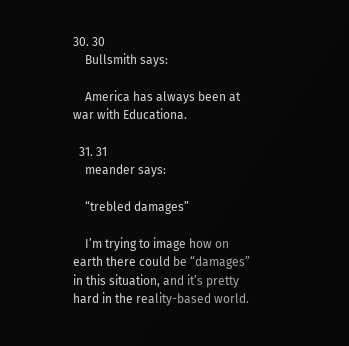30. 30
    Bullsmith says:

    America has always been at war with Educationa.

  31. 31
    meander says:

    “trebled damages”

    I’m trying to image how on earth there could be “damages” in this situation, and it’s pretty hard in the reality-based world.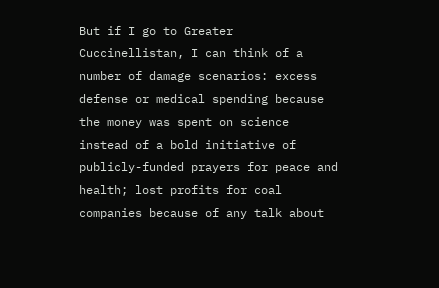But if I go to Greater Cuccinellistan, I can think of a number of damage scenarios: excess defense or medical spending because the money was spent on science instead of a bold initiative of publicly-funded prayers for peace and health; lost profits for coal companies because of any talk about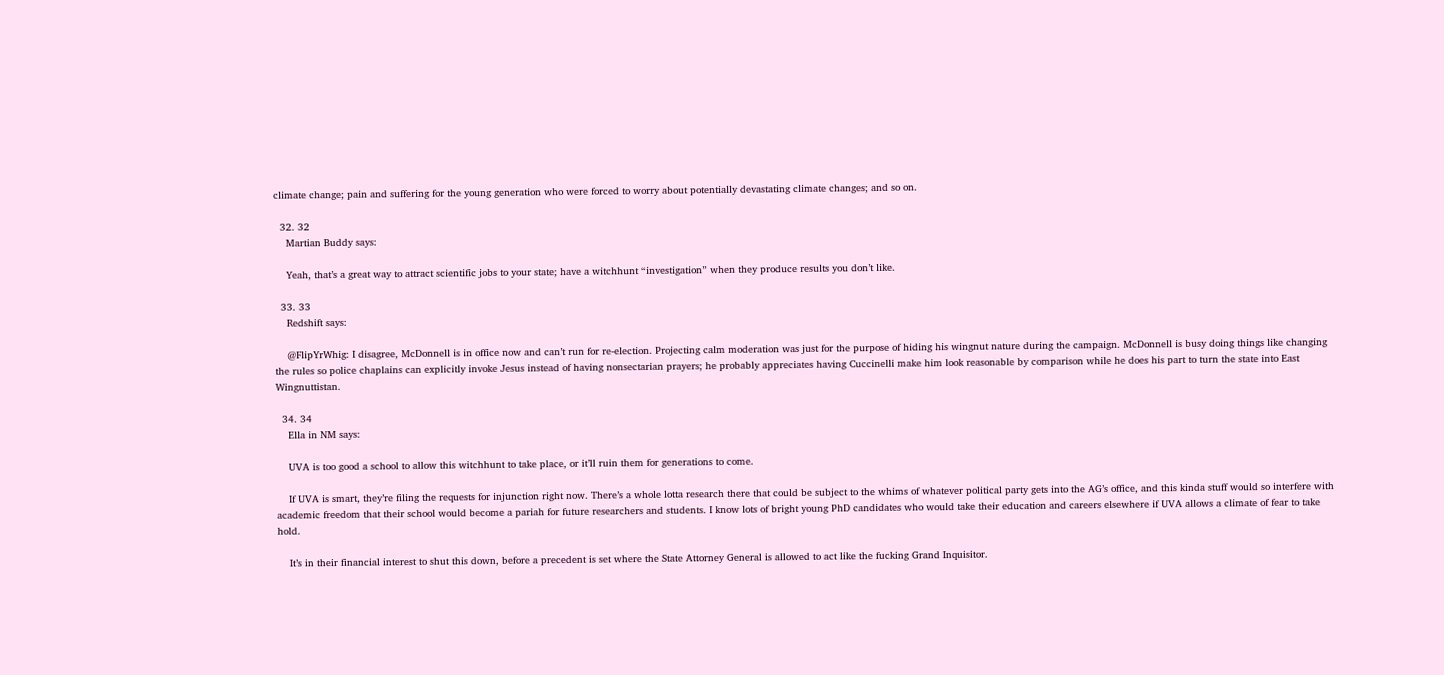climate change; pain and suffering for the young generation who were forced to worry about potentially devastating climate changes; and so on.

  32. 32
    Martian Buddy says:

    Yeah, that’s a great way to attract scientific jobs to your state; have a witchhunt “investigation” when they produce results you don’t like.

  33. 33
    Redshift says:

    @FlipYrWhig: I disagree, McDonnell is in office now and can’t run for re-election. Projecting calm moderation was just for the purpose of hiding his wingnut nature during the campaign. McDonnell is busy doing things like changing the rules so police chaplains can explicitly invoke Jesus instead of having nonsectarian prayers; he probably appreciates having Cuccinelli make him look reasonable by comparison while he does his part to turn the state into East Wingnuttistan.

  34. 34
    Ella in NM says:

    UVA is too good a school to allow this witchhunt to take place, or it’ll ruin them for generations to come.

    If UVA is smart, they’re filing the requests for injunction right now. There’s a whole lotta research there that could be subject to the whims of whatever political party gets into the AG’s office, and this kinda stuff would so interfere with academic freedom that their school would become a pariah for future researchers and students. I know lots of bright young PhD candidates who would take their education and careers elsewhere if UVA allows a climate of fear to take hold.

    It’s in their financial interest to shut this down, before a precedent is set where the State Attorney General is allowed to act like the fucking Grand Inquisitor.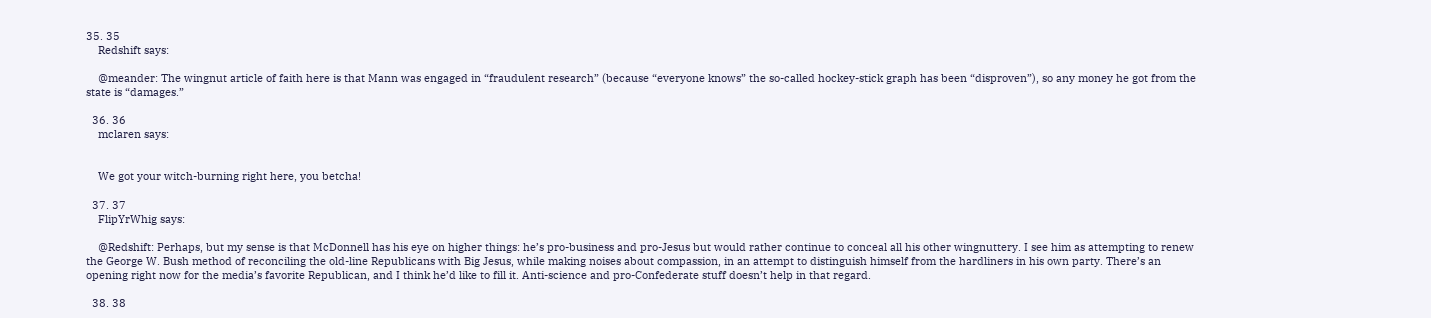35. 35
    Redshift says:

    @meander: The wingnut article of faith here is that Mann was engaged in “fraudulent research” (because “everyone knows” the so-called hockey-stick graph has been “disproven”), so any money he got from the state is “damages.”

  36. 36
    mclaren says:


    We got your witch-burning right here, you betcha!

  37. 37
    FlipYrWhig says:

    @Redshift: Perhaps, but my sense is that McDonnell has his eye on higher things: he’s pro-business and pro-Jesus but would rather continue to conceal all his other wingnuttery. I see him as attempting to renew the George W. Bush method of reconciling the old-line Republicans with Big Jesus, while making noises about compassion, in an attempt to distinguish himself from the hardliners in his own party. There’s an opening right now for the media’s favorite Republican, and I think he’d like to fill it. Anti-science and pro-Confederate stuff doesn’t help in that regard.

  38. 38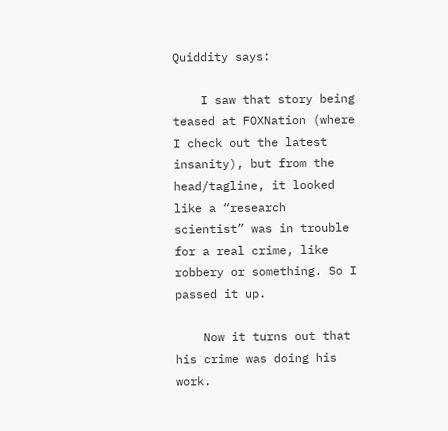Quiddity says:

    I saw that story being teased at FOXNation (where I check out the latest insanity), but from the head/tagline, it looked like a “research scientist” was in trouble for a real crime, like robbery or something. So I passed it up.

    Now it turns out that his crime was doing his work.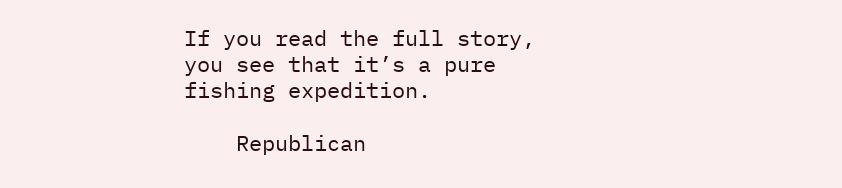If you read the full story, you see that it’s a pure fishing expedition.

    Republican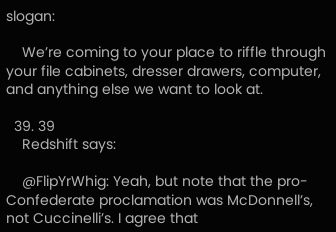slogan:

    We’re coming to your place to riffle through your file cabinets, dresser drawers, computer, and anything else we want to look at.

  39. 39
    Redshift says:

    @FlipYrWhig: Yeah, but note that the pro-Confederate proclamation was McDonnell’s, not Cuccinelli’s. I agree that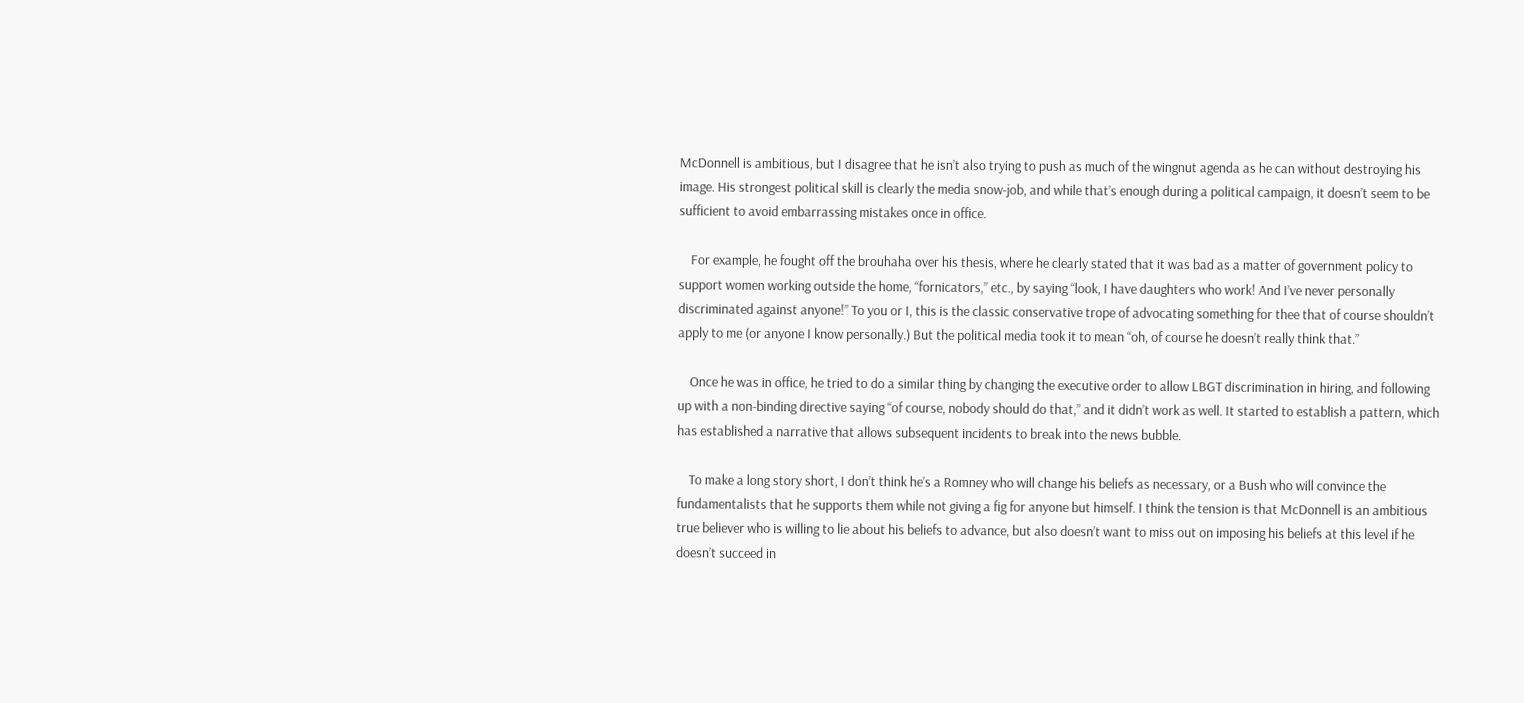McDonnell is ambitious, but I disagree that he isn’t also trying to push as much of the wingnut agenda as he can without destroying his image. His strongest political skill is clearly the media snow-job, and while that’s enough during a political campaign, it doesn’t seem to be sufficient to avoid embarrassing mistakes once in office.

    For example, he fought off the brouhaha over his thesis, where he clearly stated that it was bad as a matter of government policy to support women working outside the home, “fornicators,” etc., by saying “look, I have daughters who work! And I’ve never personally discriminated against anyone!” To you or I, this is the classic conservative trope of advocating something for thee that of course shouldn’t apply to me (or anyone I know personally.) But the political media took it to mean “oh, of course he doesn’t really think that.”

    Once he was in office, he tried to do a similar thing by changing the executive order to allow LBGT discrimination in hiring, and following up with a non-binding directive saying “of course, nobody should do that,” and it didn’t work as well. It started to establish a pattern, which has established a narrative that allows subsequent incidents to break into the news bubble.

    To make a long story short, I don’t think he’s a Romney who will change his beliefs as necessary, or a Bush who will convince the fundamentalists that he supports them while not giving a fig for anyone but himself. I think the tension is that McDonnell is an ambitious true believer who is willing to lie about his beliefs to advance, but also doesn’t want to miss out on imposing his beliefs at this level if he doesn’t succeed in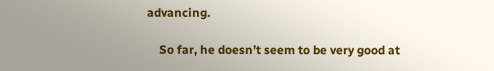advancing.

    So far, he doesn’t seem to be very good at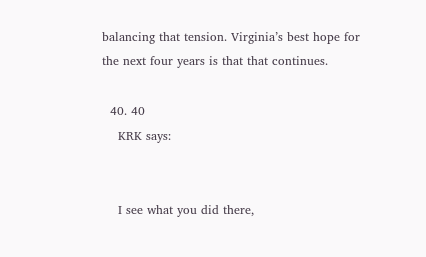balancing that tension. Virginia’s best hope for the next four years is that that continues.

  40. 40
    KRK says:


    I see what you did there,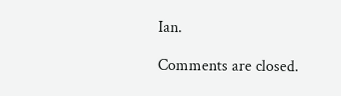Ian.

Comments are closed.